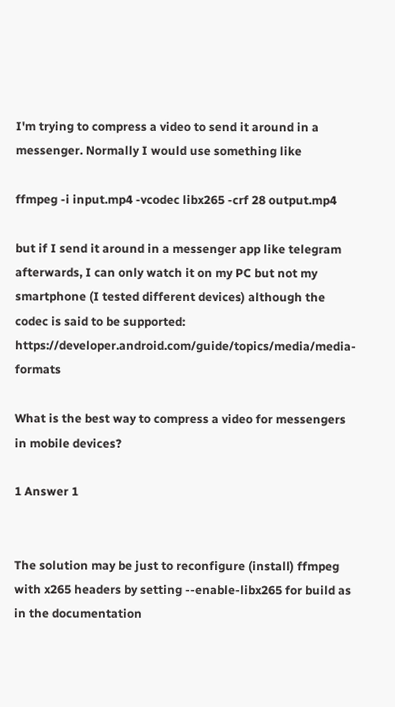I'm trying to compress a video to send it around in a messenger. Normally I would use something like

ffmpeg -i input.mp4 -vcodec libx265 -crf 28 output.mp4

but if I send it around in a messenger app like telegram afterwards, I can only watch it on my PC but not my smartphone (I tested different devices) although the codec is said to be supported: https://developer.android.com/guide/topics/media/media-formats

What is the best way to compress a video for messengers in mobile devices?

1 Answer 1


The solution may be just to reconfigure (install) ffmpeg with x265 headers by setting --enable-libx265 for build as in the documentation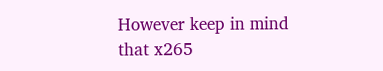However keep in mind that x265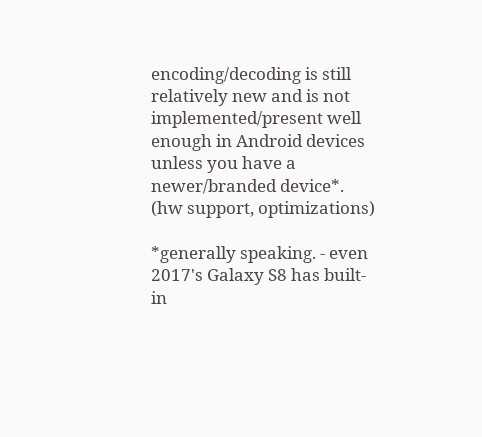encoding/decoding is still relatively new and is not implemented/present well enough in Android devices unless you have a newer/branded device*. (hw support, optimizations)

*generally speaking. - even 2017's Galaxy S8 has built-in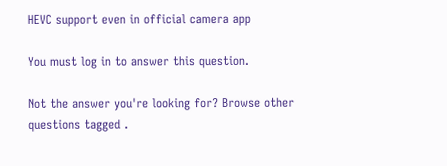HEVC support even in official camera app

You must log in to answer this question.

Not the answer you're looking for? Browse other questions tagged .